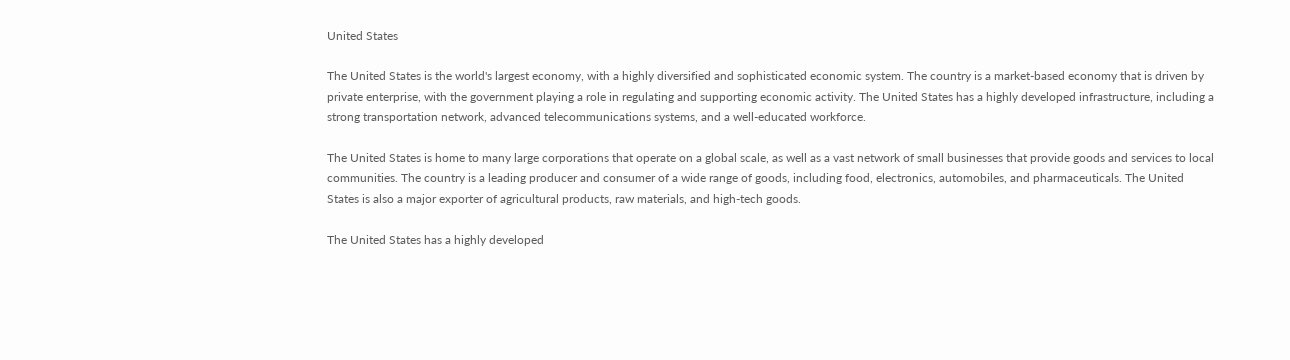United States

The United States is the world's largest economy, with a highly diversified and sophisticated economic system. The country is a market-based economy that is driven by private enterprise, with the government playing a role in regulating and supporting economic activity. The United States has a highly developed infrastructure, including a strong transportation network, advanced telecommunications systems, and a well-educated workforce.

The United States is home to many large corporations that operate on a global scale, as well as a vast network of small businesses that provide goods and services to local communities. The country is a leading producer and consumer of a wide range of goods, including food, electronics, automobiles, and pharmaceuticals. The United States is also a major exporter of agricultural products, raw materials, and high-tech goods.

The United States has a highly developed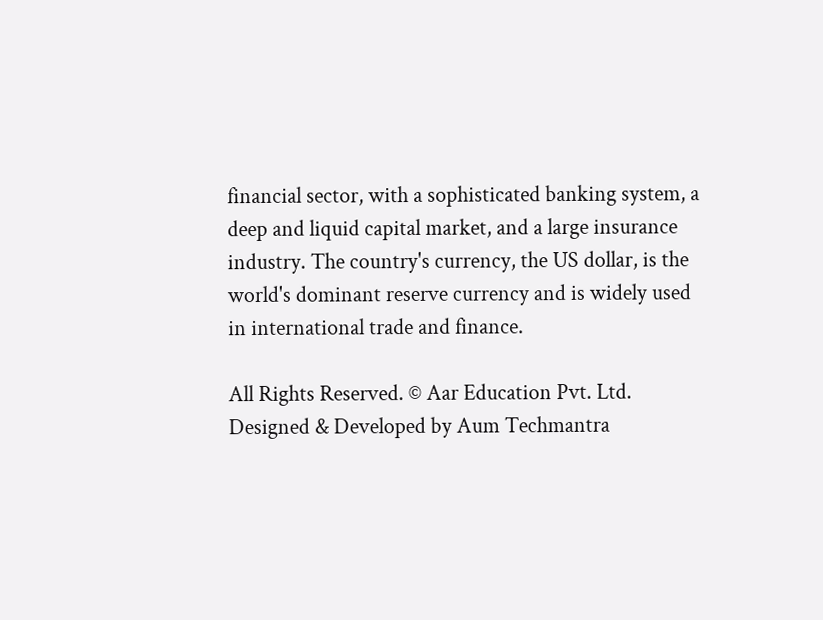financial sector, with a sophisticated banking system, a deep and liquid capital market, and a large insurance industry. The country's currency, the US dollar, is the world's dominant reserve currency and is widely used in international trade and finance.

All Rights Reserved. © Aar Education Pvt. Ltd.
Designed & Developed by Aum Techmantra